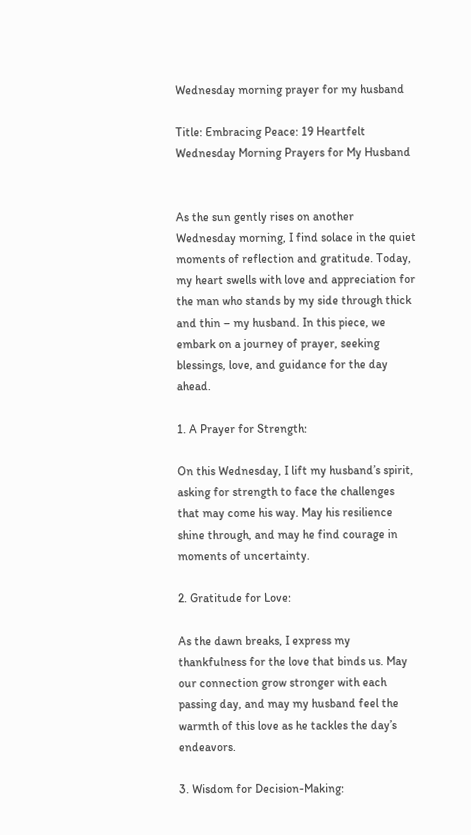Wednesday morning prayer for my husband

Title: Embracing Peace: 19 Heartfelt Wednesday Morning Prayers for My Husband


As the sun gently rises on another Wednesday morning, I find solace in the quiet moments of reflection and gratitude. Today, my heart swells with love and appreciation for the man who stands by my side through thick and thin – my husband. In this piece, we embark on a journey of prayer, seeking blessings, love, and guidance for the day ahead.

1. A Prayer for Strength:

On this Wednesday, I lift my husband’s spirit, asking for strength to face the challenges that may come his way. May his resilience shine through, and may he find courage in moments of uncertainty.

2. Gratitude for Love:

As the dawn breaks, I express my thankfulness for the love that binds us. May our connection grow stronger with each passing day, and may my husband feel the warmth of this love as he tackles the day’s endeavors.

3. Wisdom for Decision-Making: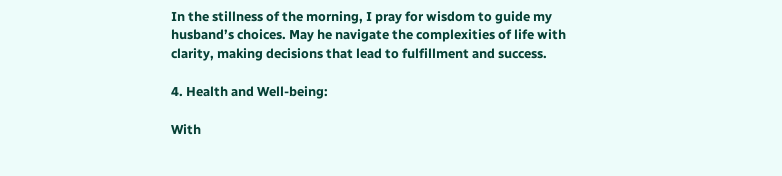In the stillness of the morning, I pray for wisdom to guide my husband’s choices. May he navigate the complexities of life with clarity, making decisions that lead to fulfillment and success.

4. Health and Well-being:

With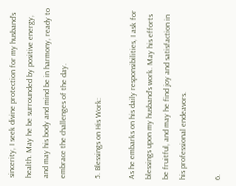sincerity, I seek divine protection for my husband’s health. May he be surrounded by positive energy, and may his body and mind be in harmony, ready to embrace the challenges of the day.

5. Blessings on His Work:

As he embarks on his daily responsibilities, I ask for blessings upon my husband’s work. May his efforts be fruitful, and may he find joy and satisfaction in his professional endeavors.

6.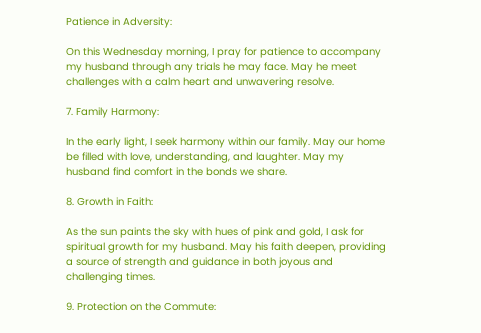Patience in Adversity:

On this Wednesday morning, I pray for patience to accompany my husband through any trials he may face. May he meet challenges with a calm heart and unwavering resolve.

7. Family Harmony:

In the early light, I seek harmony within our family. May our home be filled with love, understanding, and laughter. May my husband find comfort in the bonds we share.

8. Growth in Faith:

As the sun paints the sky with hues of pink and gold, I ask for spiritual growth for my husband. May his faith deepen, providing a source of strength and guidance in both joyous and challenging times.

9. Protection on the Commute: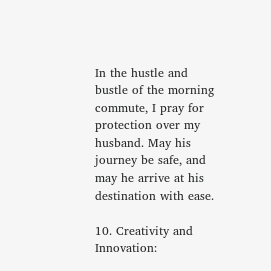In the hustle and bustle of the morning commute, I pray for protection over my husband. May his journey be safe, and may he arrive at his destination with ease.

10. Creativity and Innovation: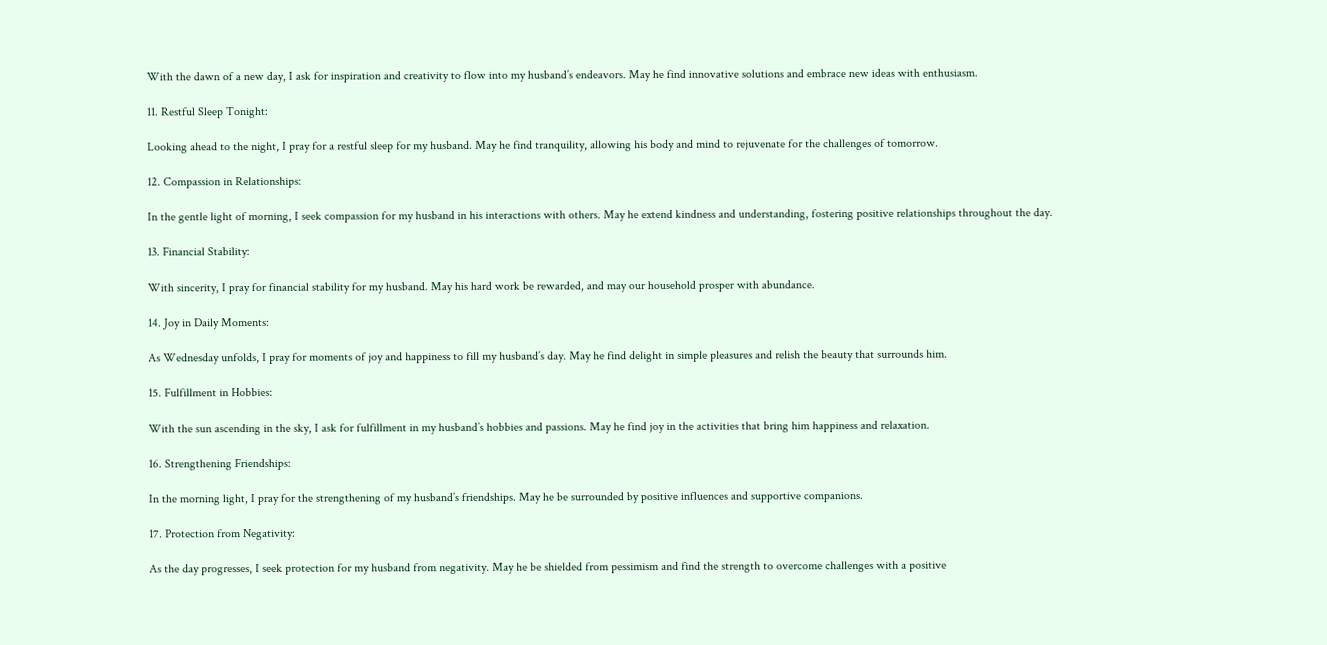With the dawn of a new day, I ask for inspiration and creativity to flow into my husband’s endeavors. May he find innovative solutions and embrace new ideas with enthusiasm.

11. Restful Sleep Tonight:

Looking ahead to the night, I pray for a restful sleep for my husband. May he find tranquility, allowing his body and mind to rejuvenate for the challenges of tomorrow.

12. Compassion in Relationships:

In the gentle light of morning, I seek compassion for my husband in his interactions with others. May he extend kindness and understanding, fostering positive relationships throughout the day.

13. Financial Stability:

With sincerity, I pray for financial stability for my husband. May his hard work be rewarded, and may our household prosper with abundance.

14. Joy in Daily Moments:

As Wednesday unfolds, I pray for moments of joy and happiness to fill my husband’s day. May he find delight in simple pleasures and relish the beauty that surrounds him.

15. Fulfillment in Hobbies:

With the sun ascending in the sky, I ask for fulfillment in my husband’s hobbies and passions. May he find joy in the activities that bring him happiness and relaxation.

16. Strengthening Friendships:

In the morning light, I pray for the strengthening of my husband’s friendships. May he be surrounded by positive influences and supportive companions.

17. Protection from Negativity:

As the day progresses, I seek protection for my husband from negativity. May he be shielded from pessimism and find the strength to overcome challenges with a positive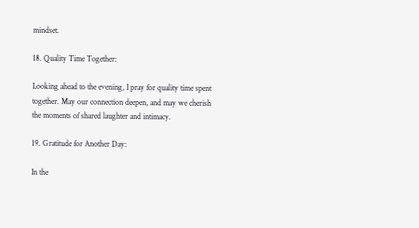mindset.

18. Quality Time Together:

Looking ahead to the evening, I pray for quality time spent together. May our connection deepen, and may we cherish the moments of shared laughter and intimacy.

19. Gratitude for Another Day:

In the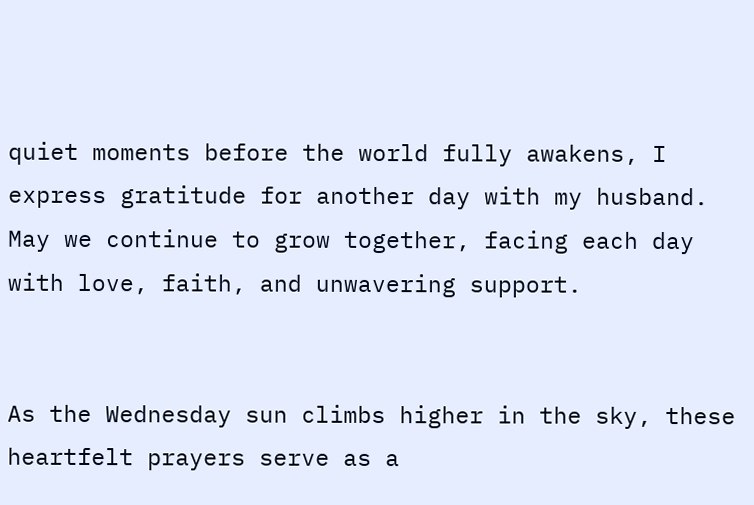quiet moments before the world fully awakens, I express gratitude for another day with my husband. May we continue to grow together, facing each day with love, faith, and unwavering support.


As the Wednesday sun climbs higher in the sky, these heartfelt prayers serve as a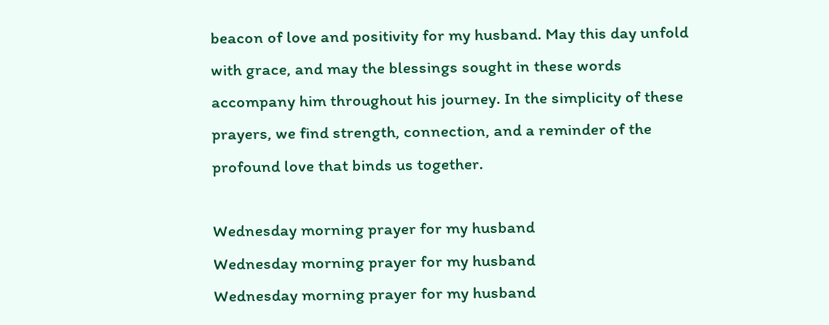beacon of love and positivity for my husband. May this day unfold with grace, and may the blessings sought in these words accompany him throughout his journey. In the simplicity of these prayers, we find strength, connection, and a reminder of the profound love that binds us together.

Wednesday morning prayer for my husband
Wednesday morning prayer for my husband
Wednesday morning prayer for my husband